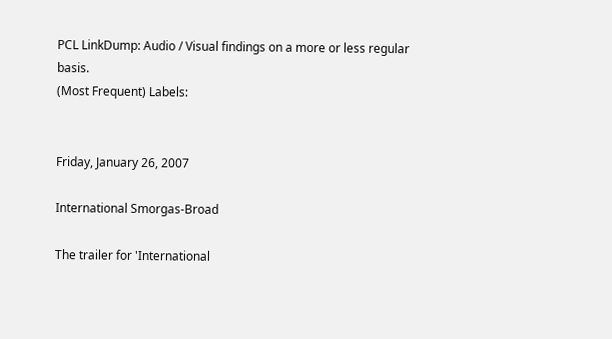PCL LinkDump: Audio / Visual findings on a more or less regular basis.
(Most Frequent) Labels:


Friday, January 26, 2007

International Smorgas-Broad

The trailer for 'International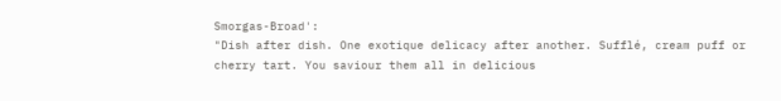Smorgas-Broad':
"Dish after dish. One exotique delicacy after another. Sufflé, cream puff or cherry tart. You saviour them all in delicious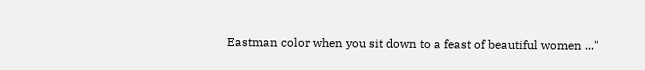Eastman color when you sit down to a feast of beautiful women ..."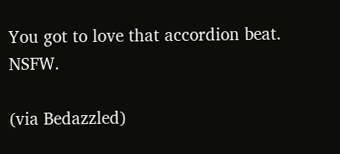You got to love that accordion beat. NSFW.

(via Bedazzled)